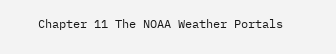Chapter 11 The NOAA Weather Portals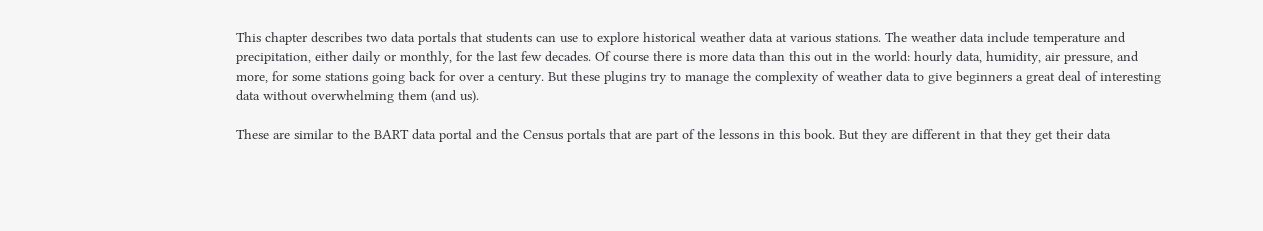This chapter describes two data portals that students can use to explore historical weather data at various stations. The weather data include temperature and precipitation, either daily or monthly, for the last few decades. Of course there is more data than this out in the world: hourly data, humidity, air pressure, and more, for some stations going back for over a century. But these plugins try to manage the complexity of weather data to give beginners a great deal of interesting data without overwhelming them (and us).

These are similar to the BART data portal and the Census portals that are part of the lessons in this book. But they are different in that they get their data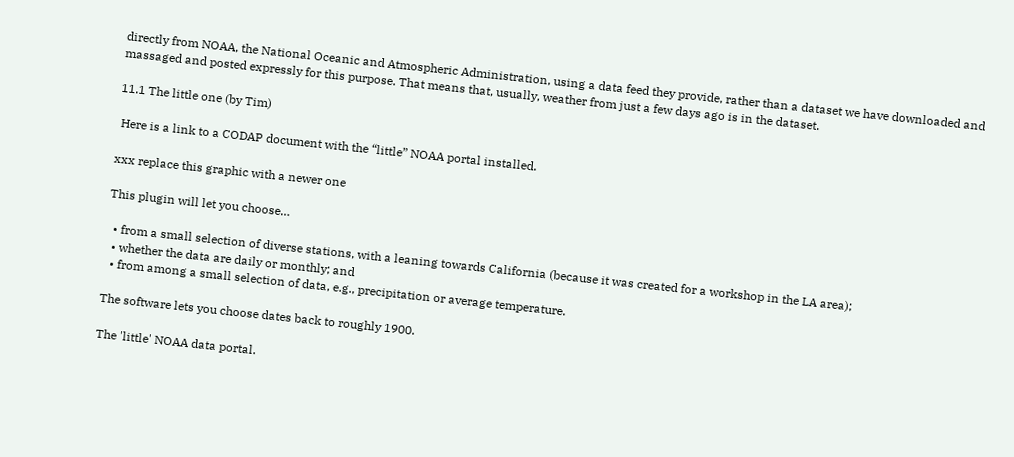directly from NOAA, the National Oceanic and Atmospheric Administration, using a data feed they provide, rather than a dataset we have downloaded and massaged and posted expressly for this purpose. That means that, usually, weather from just a few days ago is in the dataset.

11.1 The little one (by Tim)

 Here is a link to a CODAP document with the “little” NOAA portal installed.

xxx replace this graphic with a newer one

This plugin will let you choose…

  • from a small selection of diverse stations, with a leaning towards California (because it was created for a workshop in the LA area);
  • whether the data are daily or monthly; and
  • from among a small selection of data, e.g., precipitation or average temperature.

The software lets you choose dates back to roughly 1900.

The 'little' NOAA data portal.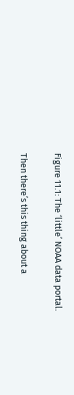Figure 11.1: The ‘little’ NOAA data portal.

Then there’s this thing about a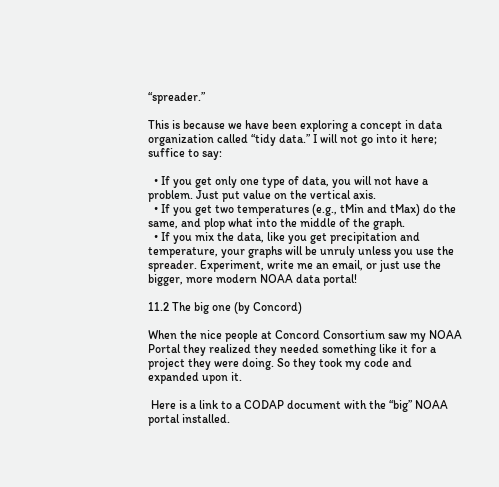“spreader.”

This is because we have been exploring a concept in data organization called “tidy data.” I will not go into it here; suffice to say:

  • If you get only one type of data, you will not have a problem. Just put value on the vertical axis.
  • If you get two temperatures (e.g., tMin and tMax) do the same, and plop what into the middle of the graph.
  • If you mix the data, like you get precipitation and temperature, your graphs will be unruly unless you use the spreader. Experiment, write me an email, or just use the bigger, more modern NOAA data portal!

11.2 The big one (by Concord)

When the nice people at Concord Consortium saw my NOAA Portal they realized they needed something like it for a project they were doing. So they took my code and expanded upon it.

 Here is a link to a CODAP document with the “big” NOAA portal installed.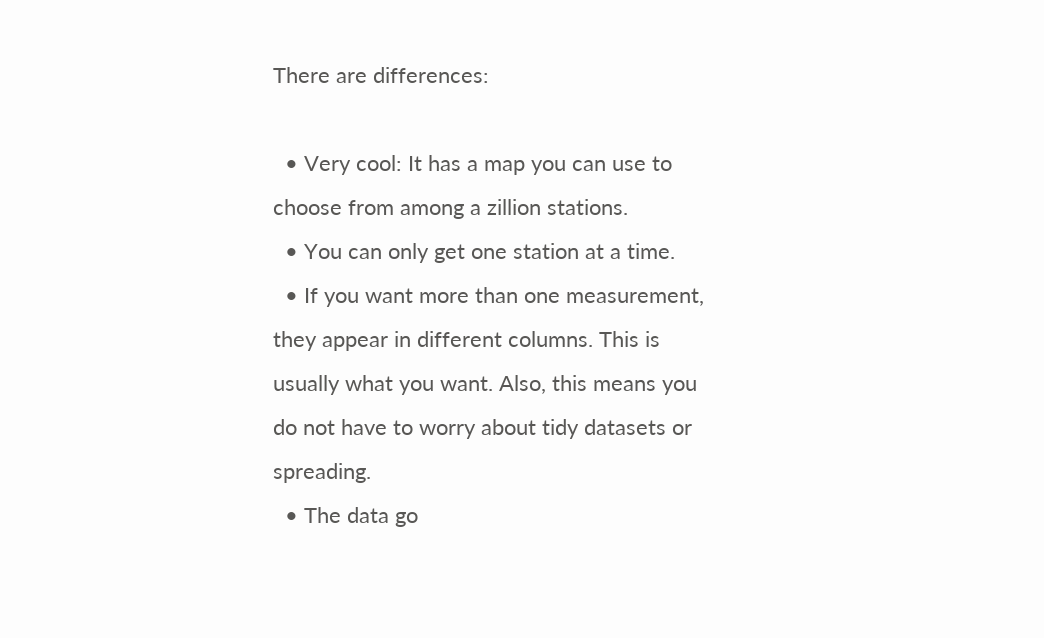There are differences:

  • Very cool: It has a map you can use to choose from among a zillion stations.
  • You can only get one station at a time.
  • If you want more than one measurement, they appear in different columns. This is usually what you want. Also, this means you do not have to worry about tidy datasets or spreading.
  • The data go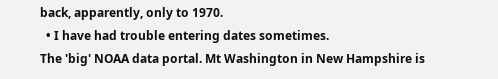back, apparently, only to 1970.
  • I have had trouble entering dates sometimes.
The 'big' NOAA data portal. Mt Washington in New Hampshire is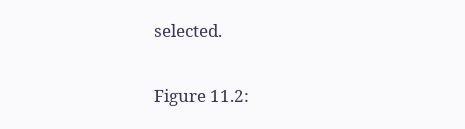selected.

Figure 11.2: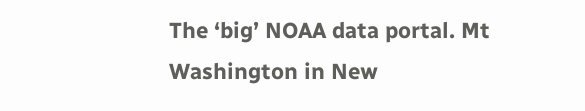The ‘big’ NOAA data portal. Mt Washington in New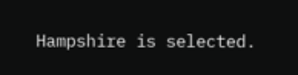Hampshire is selected.